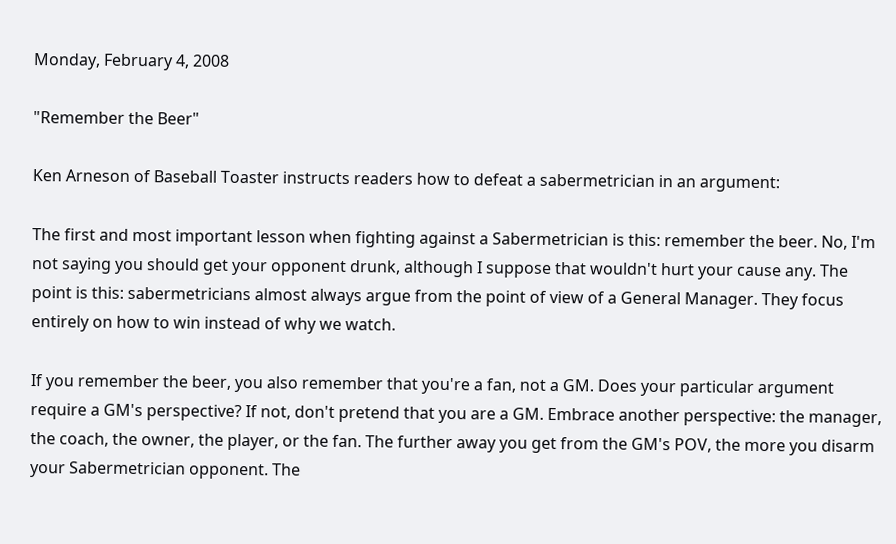Monday, February 4, 2008

"Remember the Beer"

Ken Arneson of Baseball Toaster instructs readers how to defeat a sabermetrician in an argument:

The first and most important lesson when fighting against a Sabermetrician is this: remember the beer. No, I'm not saying you should get your opponent drunk, although I suppose that wouldn't hurt your cause any. The point is this: sabermetricians almost always argue from the point of view of a General Manager. They focus entirely on how to win instead of why we watch.

If you remember the beer, you also remember that you're a fan, not a GM. Does your particular argument require a GM's perspective? If not, don't pretend that you are a GM. Embrace another perspective: the manager, the coach, the owner, the player, or the fan. The further away you get from the GM's POV, the more you disarm your Sabermetrician opponent. The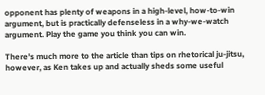opponent has plenty of weapons in a high-level, how-to-win argument, but is practically defenseless in a why-we-watch argument. Play the game you think you can win.

There's much more to the article than tips on rhetorical ju-jitsu, however, as Ken takes up and actually sheds some useful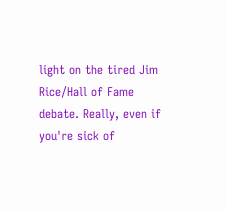light on the tired Jim Rice/Hall of Fame debate. Really, even if you're sick of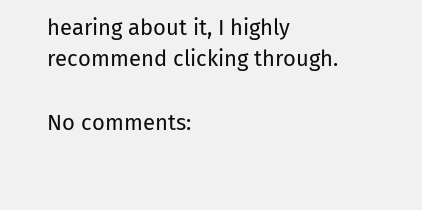hearing about it, I highly recommend clicking through.

No comments: